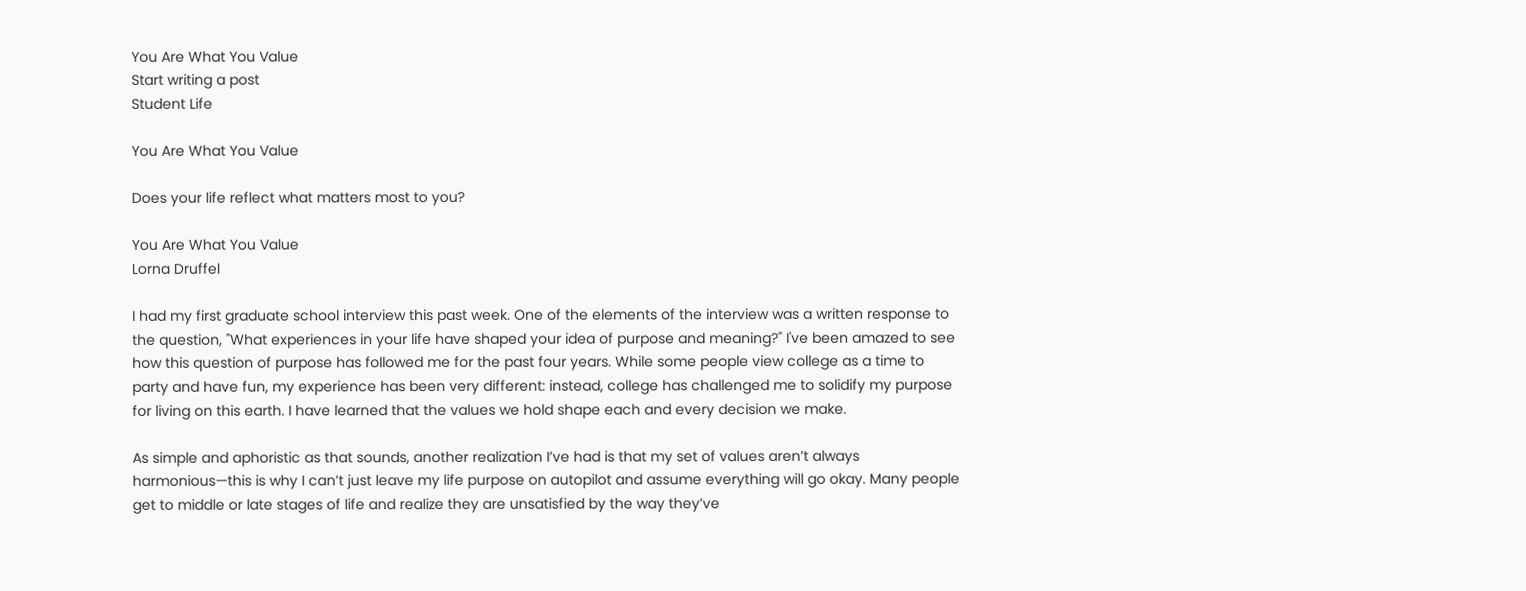You Are What You Value
Start writing a post
Student Life

You Are What You Value

Does your life reflect what matters most to you?

You Are What You Value
Lorna Druffel

I had my first graduate school interview this past week. One of the elements of the interview was a written response to the question, "What experiences in your life have shaped your idea of purpose and meaning?" I've been amazed to see how this question of purpose has followed me for the past four years. While some people view college as a time to party and have fun, my experience has been very different: instead, college has challenged me to solidify my purpose for living on this earth. I have learned that the values we hold shape each and every decision we make.

As simple and aphoristic as that sounds, another realization I’ve had is that my set of values aren’t always harmonious—this is why I can’t just leave my life purpose on autopilot and assume everything will go okay. Many people get to middle or late stages of life and realize they are unsatisfied by the way they’ve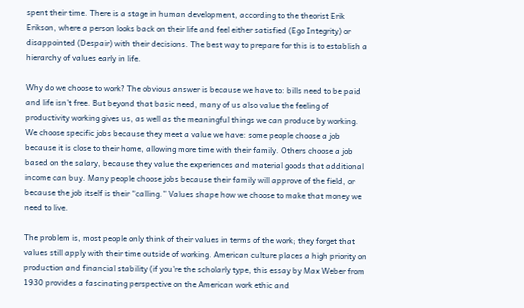spent their time. There is a stage in human development, according to the theorist Erik Erikson, where a person looks back on their life and feel either satisfied (Ego Integrity) or disappointed (Despair) with their decisions. The best way to prepare for this is to establish a hierarchy of values early in life.

Why do we choose to work? The obvious answer is because we have to: bills need to be paid and life isn’t free. But beyond that basic need, many of us also value the feeling of productivity working gives us, as well as the meaningful things we can produce by working. We choose specific jobs because they meet a value we have: some people choose a job because it is close to their home, allowing more time with their family. Others choose a job based on the salary, because they value the experiences and material goods that additional income can buy. Many people choose jobs because their family will approve of the field, or because the job itself is their “calling.” Values shape how we choose to make that money we need to live.

The problem is, most people only think of their values in terms of the work; they forget that values still apply with their time outside of working. American culture places a high priority on production and financial stability (if you're the scholarly type, this essay by Max Weber from 1930 provides a fascinating perspective on the American work ethic and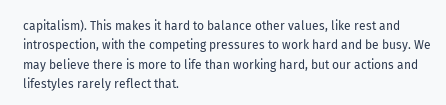capitalism). This makes it hard to balance other values, like rest and introspection, with the competing pressures to work hard and be busy. We may believe there is more to life than working hard, but our actions and lifestyles rarely reflect that.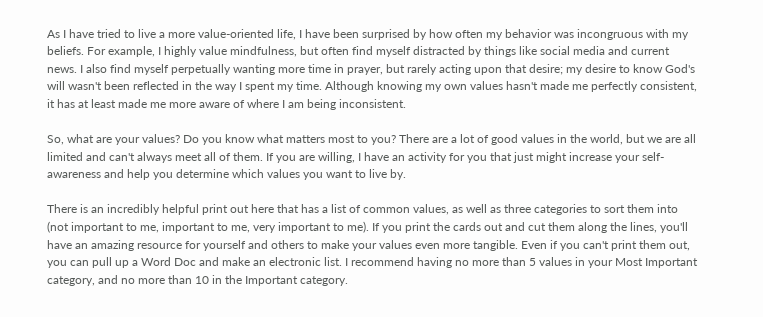As I have tried to live a more value-oriented life, I have been surprised by how often my behavior was incongruous with my beliefs. For example, I highly value mindfulness, but often find myself distracted by things like social media and current news. I also find myself perpetually wanting more time in prayer, but rarely acting upon that desire; my desire to know God's will wasn't been reflected in the way I spent my time. Although knowing my own values hasn't made me perfectly consistent, it has at least made me more aware of where I am being inconsistent.

So, what are your values? Do you know what matters most to you? There are a lot of good values in the world, but we are all limited and can't always meet all of them. If you are willing, I have an activity for you that just might increase your self-awareness and help you determine which values you want to live by.

There is an incredibly helpful print out here that has a list of common values, as well as three categories to sort them into (not important to me, important to me, very important to me). If you print the cards out and cut them along the lines, you'll have an amazing resource for yourself and others to make your values even more tangible. Even if you can't print them out, you can pull up a Word Doc and make an electronic list. I recommend having no more than 5 values in your Most Important category, and no more than 10 in the Important category.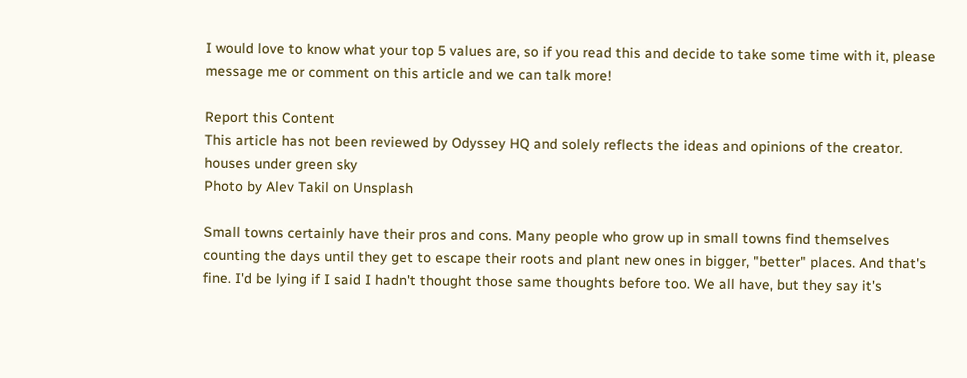I would love to know what your top 5 values are, so if you read this and decide to take some time with it, please message me or comment on this article and we can talk more!

Report this Content
This article has not been reviewed by Odyssey HQ and solely reflects the ideas and opinions of the creator.
houses under green sky
Photo by Alev Takil on Unsplash

Small towns certainly have their pros and cons. Many people who grow up in small towns find themselves counting the days until they get to escape their roots and plant new ones in bigger, "better" places. And that's fine. I'd be lying if I said I hadn't thought those same thoughts before too. We all have, but they say it's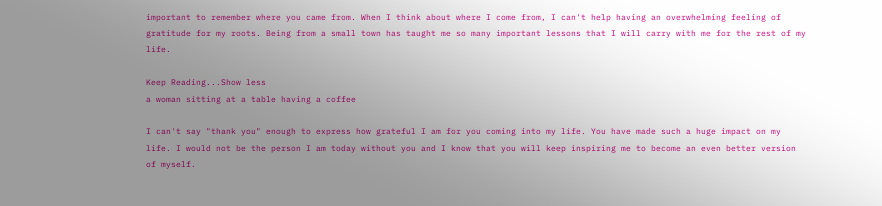important to remember where you came from. When I think about where I come from, I can't help having an overwhelming feeling of gratitude for my roots. Being from a small town has taught me so many important lessons that I will carry with me for the rest of my life.

Keep Reading...Show less
a woman sitting at a table having a coffee

I can't say "thank you" enough to express how grateful I am for you coming into my life. You have made such a huge impact on my life. I would not be the person I am today without you and I know that you will keep inspiring me to become an even better version of myself.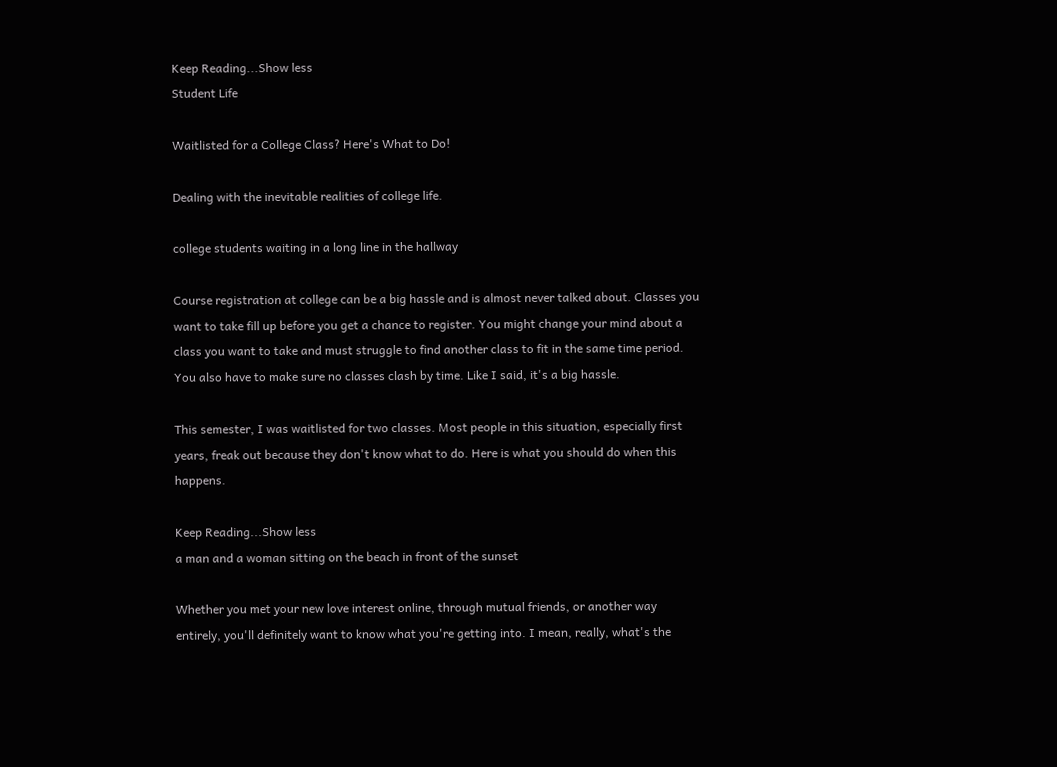Keep Reading...Show less
Student Life

Waitlisted for a College Class? Here's What to Do!

Dealing with the inevitable realities of college life.

college students waiting in a long line in the hallway

Course registration at college can be a big hassle and is almost never talked about. Classes you want to take fill up before you get a chance to register. You might change your mind about a class you want to take and must struggle to find another class to fit in the same time period. You also have to make sure no classes clash by time. Like I said, it's a big hassle.

This semester, I was waitlisted for two classes. Most people in this situation, especially first years, freak out because they don't know what to do. Here is what you should do when this happens.

Keep Reading...Show less
a man and a woman sitting on the beach in front of the sunset

Whether you met your new love interest online, through mutual friends, or another way entirely, you'll definitely want to know what you're getting into. I mean, really, what's the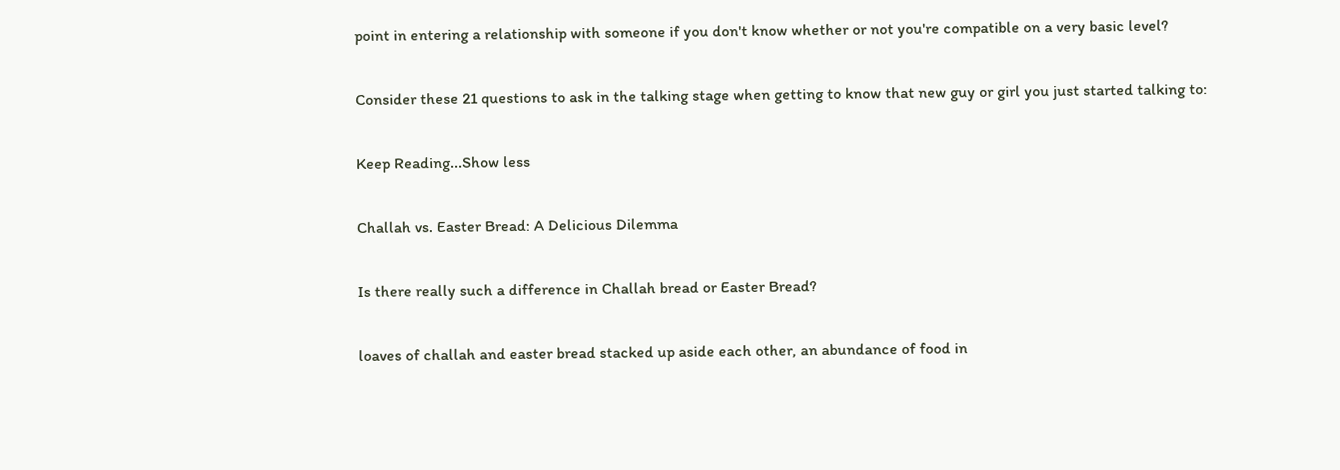point in entering a relationship with someone if you don't know whether or not you're compatible on a very basic level?

Consider these 21 questions to ask in the talking stage when getting to know that new guy or girl you just started talking to:

Keep Reading...Show less

Challah vs. Easter Bread: A Delicious Dilemma

Is there really such a difference in Challah bread or Easter Bread?

loaves of challah and easter bread stacked up aside each other, an abundance of food in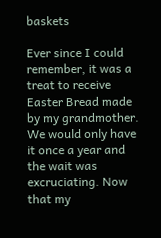baskets

Ever since I could remember, it was a treat to receive Easter Bread made by my grandmother. We would only have it once a year and the wait was excruciating. Now that my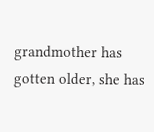grandmother has gotten older, she has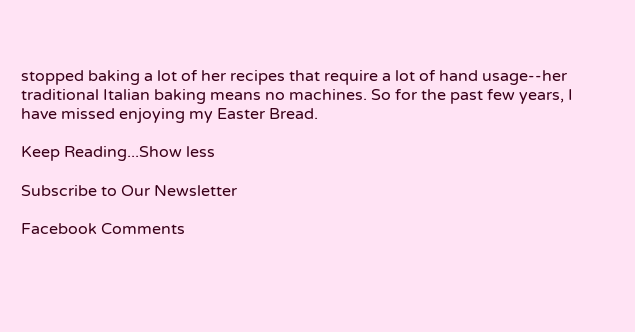stopped baking a lot of her recipes that require a lot of hand usage--her traditional Italian baking means no machines. So for the past few years, I have missed enjoying my Easter Bread.

Keep Reading...Show less

Subscribe to Our Newsletter

Facebook Comments